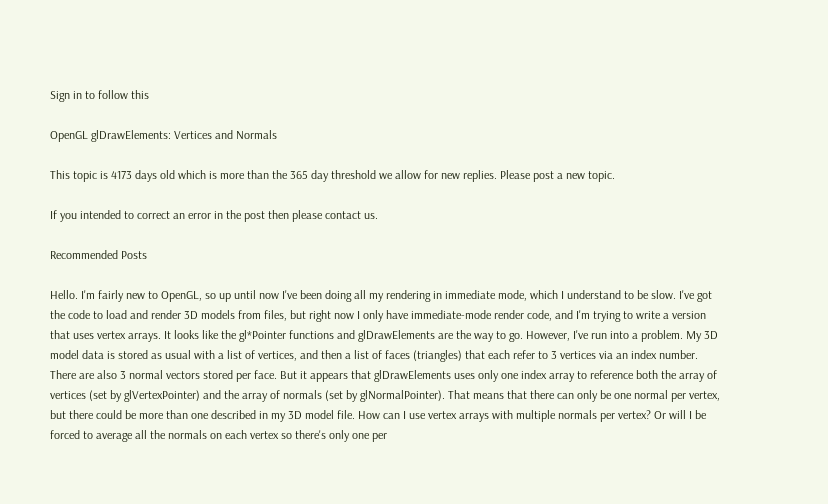Sign in to follow this

OpenGL glDrawElements: Vertices and Normals

This topic is 4173 days old which is more than the 365 day threshold we allow for new replies. Please post a new topic.

If you intended to correct an error in the post then please contact us.

Recommended Posts

Hello. I'm fairly new to OpenGL, so up until now I've been doing all my rendering in immediate mode, which I understand to be slow. I've got the code to load and render 3D models from files, but right now I only have immediate-mode render code, and I'm trying to write a version that uses vertex arrays. It looks like the gl*Pointer functions and glDrawElements are the way to go. However, I've run into a problem. My 3D model data is stored as usual with a list of vertices, and then a list of faces (triangles) that each refer to 3 vertices via an index number. There are also 3 normal vectors stored per face. But it appears that glDrawElements uses only one index array to reference both the array of vertices (set by glVertexPointer) and the array of normals (set by glNormalPointer). That means that there can only be one normal per vertex, but there could be more than one described in my 3D model file. How can I use vertex arrays with multiple normals per vertex? Or will I be forced to average all the normals on each vertex so there's only one per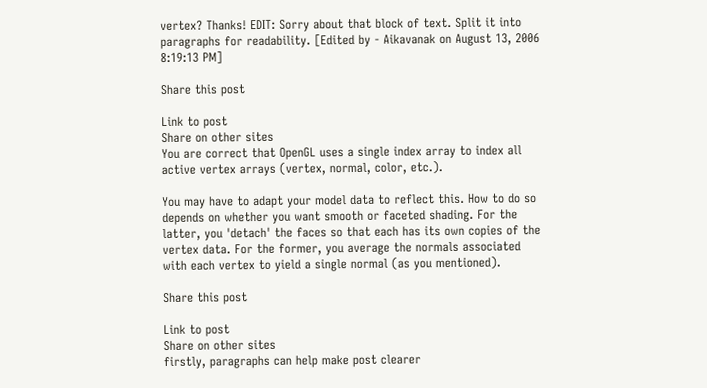vertex? Thanks! EDIT: Sorry about that block of text. Split it into paragraphs for readability. [Edited by - Aikavanak on August 13, 2006 8:19:13 PM]

Share this post

Link to post
Share on other sites
You are correct that OpenGL uses a single index array to index all active vertex arrays (vertex, normal, color, etc.).

You may have to adapt your model data to reflect this. How to do so depends on whether you want smooth or faceted shading. For the latter, you 'detach' the faces so that each has its own copies of the vertex data. For the former, you average the normals associated with each vertex to yield a single normal (as you mentioned).

Share this post

Link to post
Share on other sites
firstly, paragraphs can help make post clearer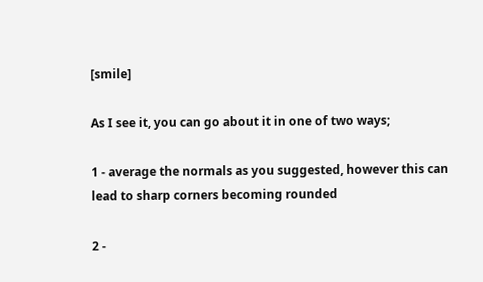[smile]

As I see it, you can go about it in one of two ways;

1 - average the normals as you suggested, however this can lead to sharp corners becoming rounded

2 -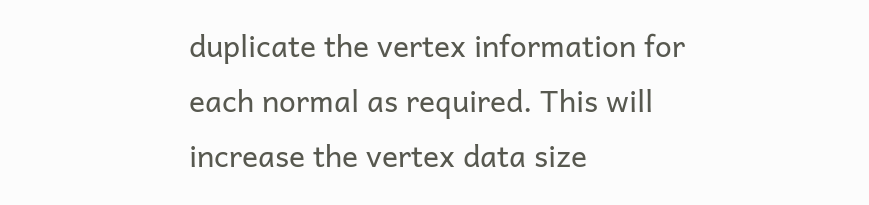duplicate the vertex information for each normal as required. This will increase the vertex data size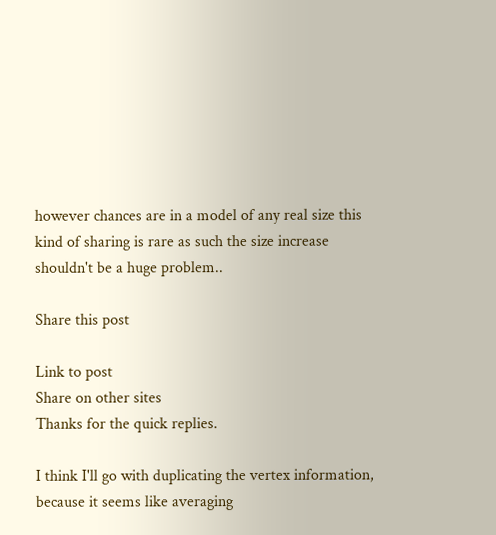however chances are in a model of any real size this kind of sharing is rare as such the size increase shouldn't be a huge problem..

Share this post

Link to post
Share on other sites
Thanks for the quick replies.

I think I'll go with duplicating the vertex information, because it seems like averaging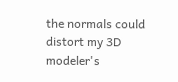the normals could distort my 3D modeler's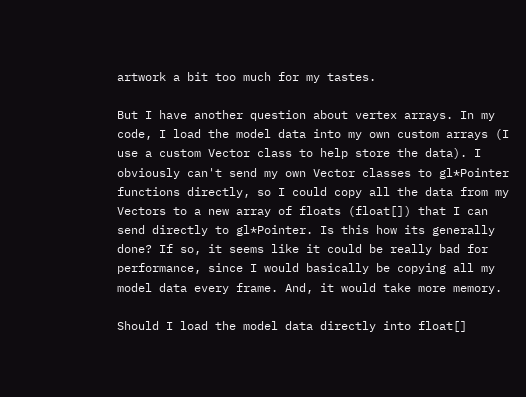artwork a bit too much for my tastes.

But I have another question about vertex arrays. In my code, I load the model data into my own custom arrays (I use a custom Vector class to help store the data). I obviously can't send my own Vector classes to gl*Pointer functions directly, so I could copy all the data from my Vectors to a new array of floats (float[]) that I can send directly to gl*Pointer. Is this how its generally done? If so, it seems like it could be really bad for performance, since I would basically be copying all my model data every frame. And, it would take more memory.

Should I load the model data directly into float[]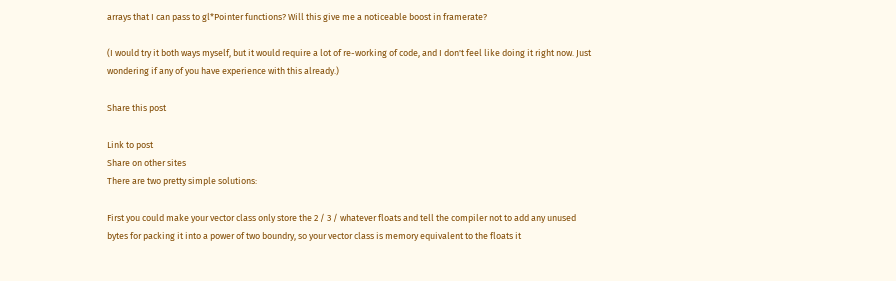arrays that I can pass to gl*Pointer functions? Will this give me a noticeable boost in framerate?

(I would try it both ways myself, but it would require a lot of re-working of code, and I don't feel like doing it right now. Just wondering if any of you have experience with this already.)

Share this post

Link to post
Share on other sites
There are two pretty simple solutions:

First you could make your vector class only store the 2 / 3 / whatever floats and tell the compiler not to add any unused bytes for packing it into a power of two boundry, so your vector class is memory equivalent to the floats it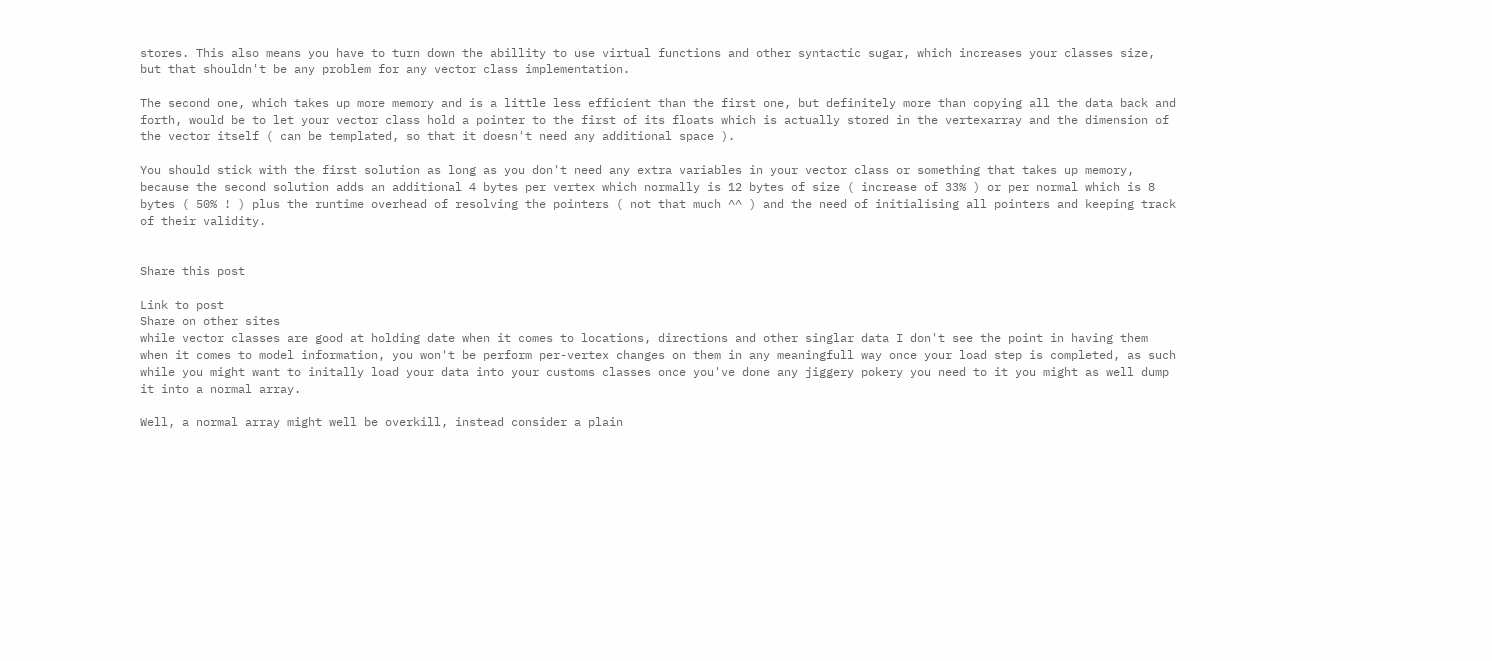stores. This also means you have to turn down the abillity to use virtual functions and other syntactic sugar, which increases your classes size, but that shouldn't be any problem for any vector class implementation.

The second one, which takes up more memory and is a little less efficient than the first one, but definitely more than copying all the data back and forth, would be to let your vector class hold a pointer to the first of its floats which is actually stored in the vertexarray and the dimension of the vector itself ( can be templated, so that it doesn't need any additional space ).

You should stick with the first solution as long as you don't need any extra variables in your vector class or something that takes up memory, because the second solution adds an additional 4 bytes per vertex which normally is 12 bytes of size ( increase of 33% ) or per normal which is 8 bytes ( 50% ! ) plus the runtime overhead of resolving the pointers ( not that much ^^ ) and the need of initialising all pointers and keeping track of their validity.


Share this post

Link to post
Share on other sites
while vector classes are good at holding date when it comes to locations, directions and other singlar data I don't see the point in having them when it comes to model information, you won't be perform per-vertex changes on them in any meaningfull way once your load step is completed, as such while you might want to initally load your data into your customs classes once you've done any jiggery pokery you need to it you might as well dump it into a normal array.

Well, a normal array might well be overkill, instead consider a plain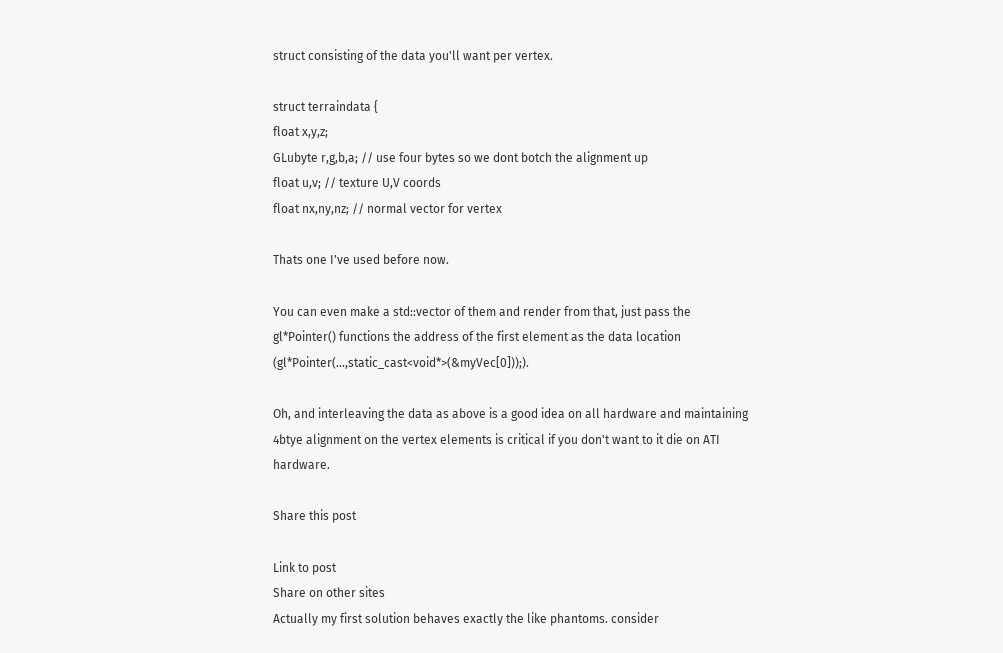struct consisting of the data you'll want per vertex.

struct terraindata {
float x,y,z;
GLubyte r,g,b,a; // use four bytes so we dont botch the alignment up
float u,v; // texture U,V coords
float nx,ny,nz; // normal vector for vertex

Thats one I've used before now.

You can even make a std::vector of them and render from that, just pass the gl*Pointer() functions the address of the first element as the data location (gl*Pointer(...,static_cast<void*>(&myVec[0]));).

Oh, and interleaving the data as above is a good idea on all hardware and maintaining 4btye alignment on the vertex elements is critical if you don't want to it die on ATI hardware.

Share this post

Link to post
Share on other sites
Actually my first solution behaves exactly the like phantoms. consider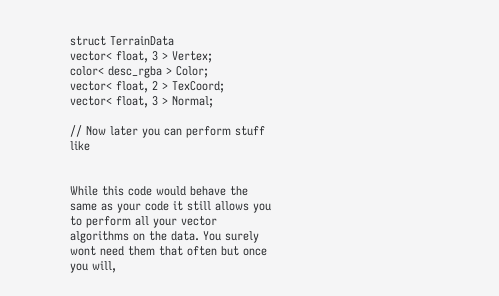struct TerrainData
vector< float, 3 > Vertex;
color< desc_rgba > Color;
vector< float, 2 > TexCoord;
vector< float, 3 > Normal;

// Now later you can perform stuff like


While this code would behave the same as your code it still allows you to perform all your vector algorithms on the data. You surely wont need them that often but once you will,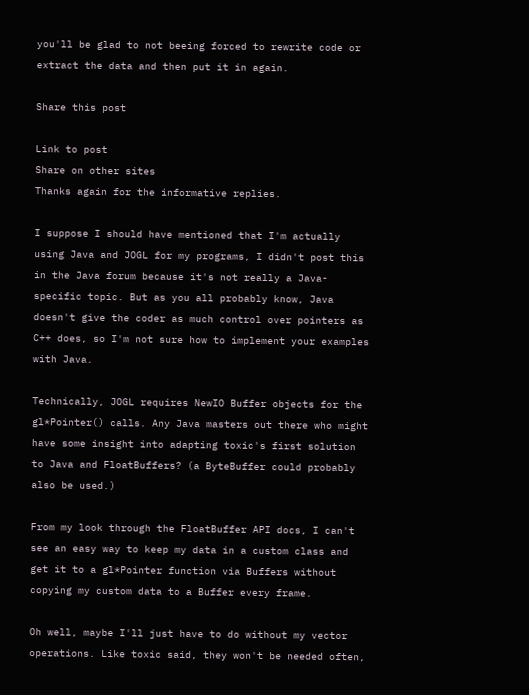you'll be glad to not beeing forced to rewrite code or extract the data and then put it in again.

Share this post

Link to post
Share on other sites
Thanks again for the informative replies.

I suppose I should have mentioned that I'm actually using Java and JOGL for my programs, I didn't post this in the Java forum because it's not really a Java-specific topic. But as you all probably know, Java doesn't give the coder as much control over pointers as C++ does, so I'm not sure how to implement your examples with Java.

Technically, JOGL requires NewIO Buffer objects for the gl*Pointer() calls. Any Java masters out there who might have some insight into adapting toxic's first solution to Java and FloatBuffers? (a ByteBuffer could probably also be used.)

From my look through the FloatBuffer API docs, I can't see an easy way to keep my data in a custom class and get it to a gl*Pointer function via Buffers without copying my custom data to a Buffer every frame.

Oh well, maybe I'll just have to do without my vector operations. Like toxic said, they won't be needed often,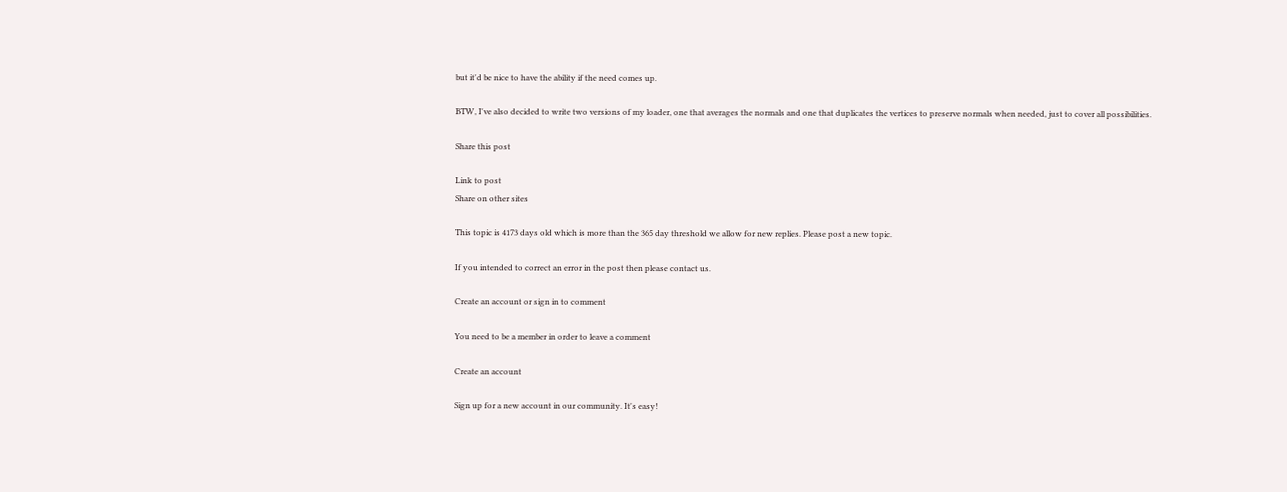but it'd be nice to have the ability if the need comes up.

BTW, I've also decided to write two versions of my loader, one that averages the normals and one that duplicates the vertices to preserve normals when needed, just to cover all possibilities.

Share this post

Link to post
Share on other sites

This topic is 4173 days old which is more than the 365 day threshold we allow for new replies. Please post a new topic.

If you intended to correct an error in the post then please contact us.

Create an account or sign in to comment

You need to be a member in order to leave a comment

Create an account

Sign up for a new account in our community. It's easy!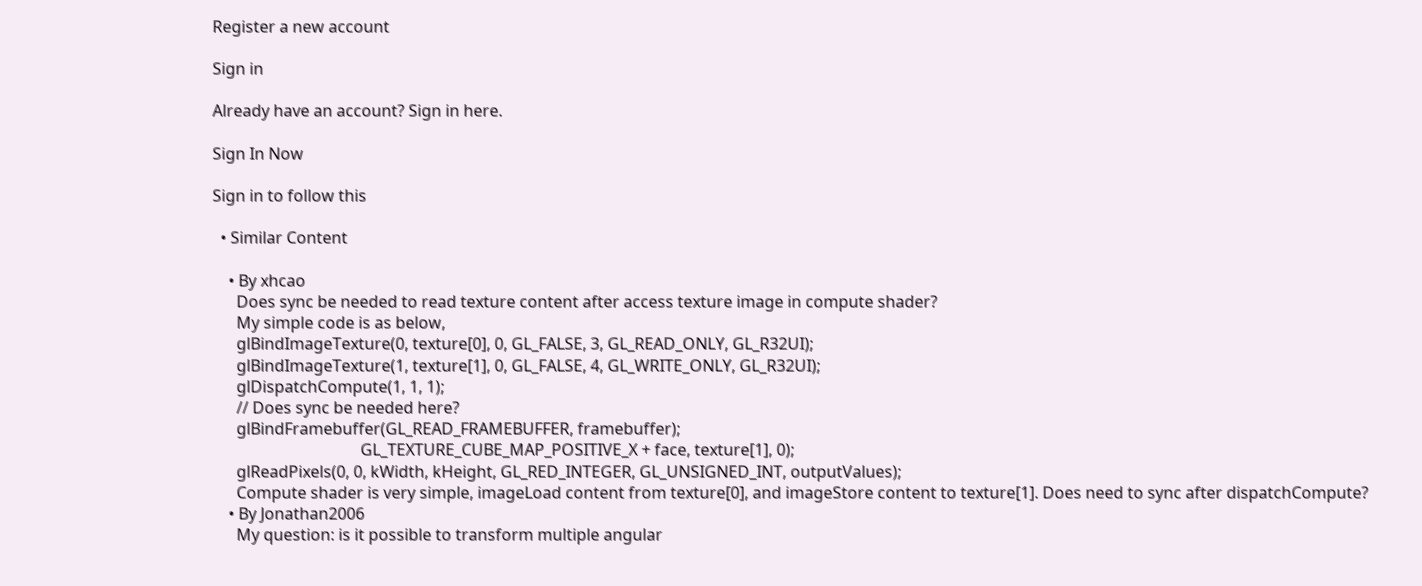Register a new account

Sign in

Already have an account? Sign in here.

Sign In Now

Sign in to follow this

  • Similar Content

    • By xhcao
      Does sync be needed to read texture content after access texture image in compute shader?
      My simple code is as below,
      glBindImageTexture(0, texture[0], 0, GL_FALSE, 3, GL_READ_ONLY, GL_R32UI);
      glBindImageTexture(1, texture[1], 0, GL_FALSE, 4, GL_WRITE_ONLY, GL_R32UI);
      glDispatchCompute(1, 1, 1);
      // Does sync be needed here?
      glBindFramebuffer(GL_READ_FRAMEBUFFER, framebuffer);
                                     GL_TEXTURE_CUBE_MAP_POSITIVE_X + face, texture[1], 0);
      glReadPixels(0, 0, kWidth, kHeight, GL_RED_INTEGER, GL_UNSIGNED_INT, outputValues);
      Compute shader is very simple, imageLoad content from texture[0], and imageStore content to texture[1]. Does need to sync after dispatchCompute?
    • By Jonathan2006
      My question: is it possible to transform multiple angular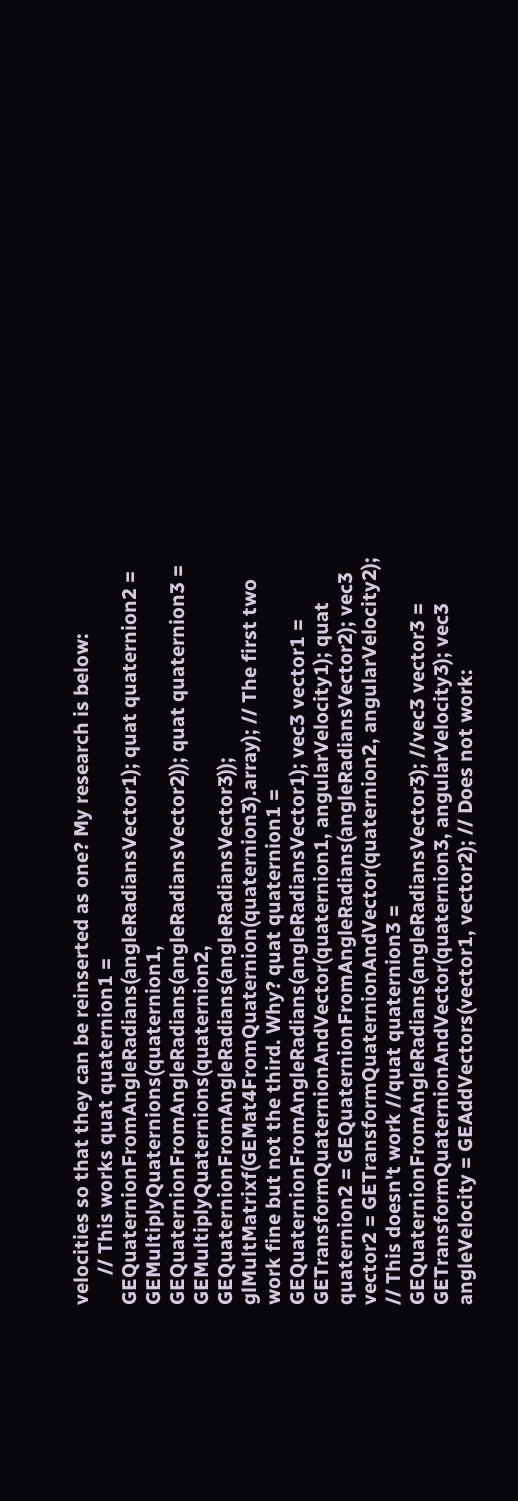velocities so that they can be reinserted as one? My research is below:
      // This works quat quaternion1 = GEQuaternionFromAngleRadians(angleRadiansVector1); quat quaternion2 = GEMultiplyQuaternions(quaternion1, GEQuaternionFromAngleRadians(angleRadiansVector2)); quat quaternion3 = GEMultiplyQuaternions(quaternion2, GEQuaternionFromAngleRadians(angleRadiansVector3)); glMultMatrixf(GEMat4FromQuaternion(quaternion3).array); // The first two work fine but not the third. Why? quat quaternion1 = GEQuaternionFromAngleRadians(angleRadiansVector1); vec3 vector1 = GETransformQuaternionAndVector(quaternion1, angularVelocity1); quat quaternion2 = GEQuaternionFromAngleRadians(angleRadiansVector2); vec3 vector2 = GETransformQuaternionAndVector(quaternion2, angularVelocity2); // This doesn't work //quat quaternion3 = GEQuaternionFromAngleRadians(angleRadiansVector3); //vec3 vector3 = GETransformQuaternionAndVector(quaternion3, angularVelocity3); vec3 angleVelocity = GEAddVectors(vector1, vector2); // Does not work: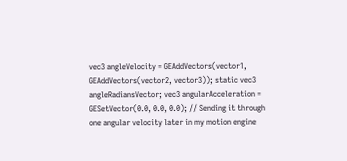vec3 angleVelocity = GEAddVectors(vector1, GEAddVectors(vector2, vector3)); static vec3 angleRadiansVector; vec3 angularAcceleration = GESetVector(0.0, 0.0, 0.0); // Sending it through one angular velocity later in my motion engine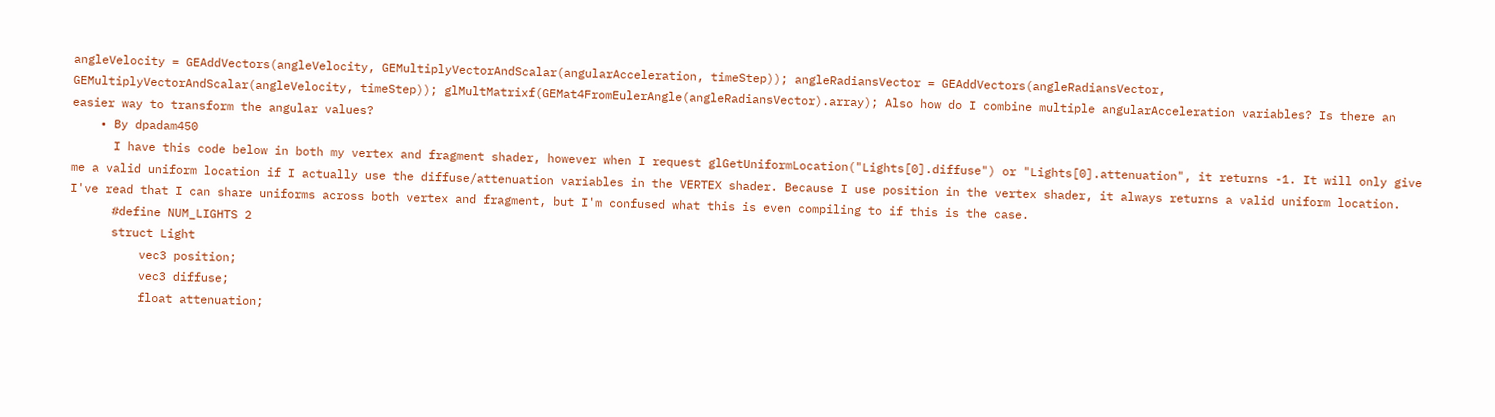angleVelocity = GEAddVectors(angleVelocity, GEMultiplyVectorAndScalar(angularAcceleration, timeStep)); angleRadiansVector = GEAddVectors(angleRadiansVector, GEMultiplyVectorAndScalar(angleVelocity, timeStep)); glMultMatrixf(GEMat4FromEulerAngle(angleRadiansVector).array); Also how do I combine multiple angularAcceleration variables? Is there an easier way to transform the angular values?
    • By dpadam450
      I have this code below in both my vertex and fragment shader, however when I request glGetUniformLocation("Lights[0].diffuse") or "Lights[0].attenuation", it returns -1. It will only give me a valid uniform location if I actually use the diffuse/attenuation variables in the VERTEX shader. Because I use position in the vertex shader, it always returns a valid uniform location. I've read that I can share uniforms across both vertex and fragment, but I'm confused what this is even compiling to if this is the case.
      #define NUM_LIGHTS 2
      struct Light
          vec3 position;
          vec3 diffuse;
          float attenuation;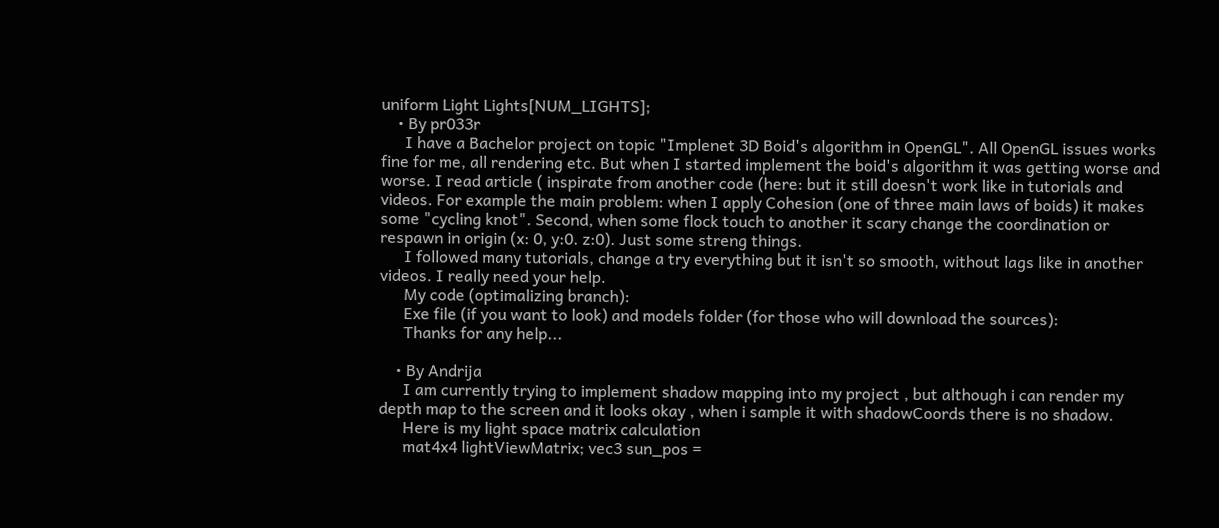uniform Light Lights[NUM_LIGHTS];
    • By pr033r
      I have a Bachelor project on topic "Implenet 3D Boid's algorithm in OpenGL". All OpenGL issues works fine for me, all rendering etc. But when I started implement the boid's algorithm it was getting worse and worse. I read article ( inspirate from another code (here: but it still doesn't work like in tutorials and videos. For example the main problem: when I apply Cohesion (one of three main laws of boids) it makes some "cycling knot". Second, when some flock touch to another it scary change the coordination or respawn in origin (x: 0, y:0. z:0). Just some streng things.
      I followed many tutorials, change a try everything but it isn't so smooth, without lags like in another videos. I really need your help.
      My code (optimalizing branch):
      Exe file (if you want to look) and models folder (for those who will download the sources):
      Thanks for any help...

    • By Andrija
      I am currently trying to implement shadow mapping into my project , but although i can render my depth map to the screen and it looks okay , when i sample it with shadowCoords there is no shadow.
      Here is my light space matrix calculation
      mat4x4 lightViewMatrix; vec3 sun_pos =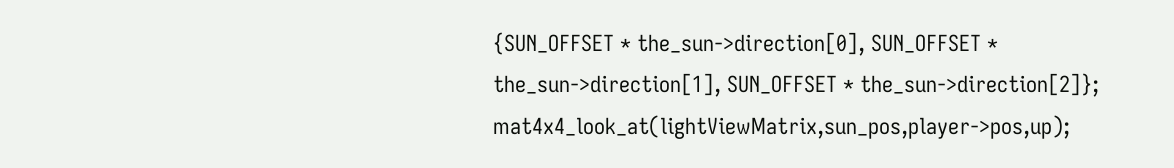{SUN_OFFSET * the_sun->direction[0], SUN_OFFSET * the_sun->direction[1], SUN_OFFSET * the_sun->direction[2]}; mat4x4_look_at(lightViewMatrix,sun_pos,player->pos,up);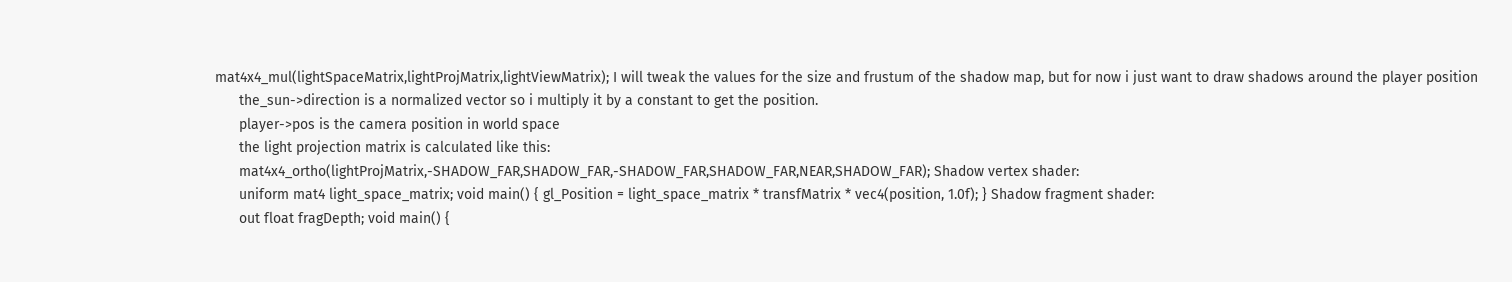mat4x4_mul(lightSpaceMatrix,lightProjMatrix,lightViewMatrix); I will tweak the values for the size and frustum of the shadow map, but for now i just want to draw shadows around the player position
      the_sun->direction is a normalized vector so i multiply it by a constant to get the position.
      player->pos is the camera position in world space
      the light projection matrix is calculated like this:
      mat4x4_ortho(lightProjMatrix,-SHADOW_FAR,SHADOW_FAR,-SHADOW_FAR,SHADOW_FAR,NEAR,SHADOW_FAR); Shadow vertex shader:
      uniform mat4 light_space_matrix; void main() { gl_Position = light_space_matrix * transfMatrix * vec4(position, 1.0f); } Shadow fragment shader:
      out float fragDepth; void main() {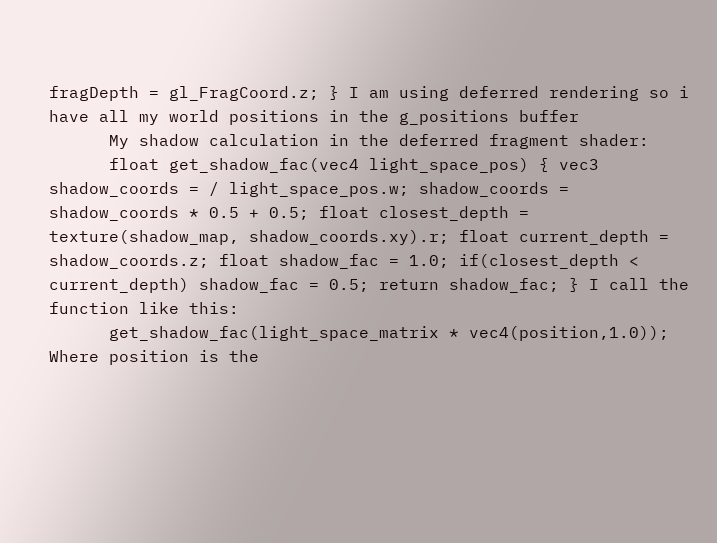fragDepth = gl_FragCoord.z; } I am using deferred rendering so i have all my world positions in the g_positions buffer
      My shadow calculation in the deferred fragment shader:
      float get_shadow_fac(vec4 light_space_pos) { vec3 shadow_coords = / light_space_pos.w; shadow_coords = shadow_coords * 0.5 + 0.5; float closest_depth = texture(shadow_map, shadow_coords.xy).r; float current_depth = shadow_coords.z; float shadow_fac = 1.0; if(closest_depth < current_depth) shadow_fac = 0.5; return shadow_fac; } I call the function like this:
      get_shadow_fac(light_space_matrix * vec4(position,1.0)); Where position is the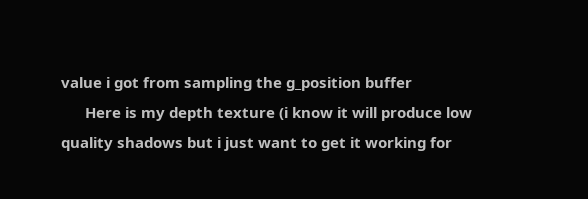value i got from sampling the g_position buffer
      Here is my depth texture (i know it will produce low quality shadows but i just want to get it working for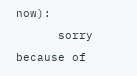now):
      sorry because of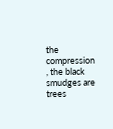the compression , the black smudges are trees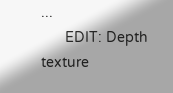...
      EDIT: Depth texture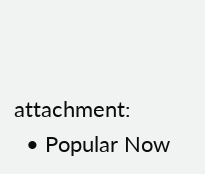attachment:
  • Popular Now